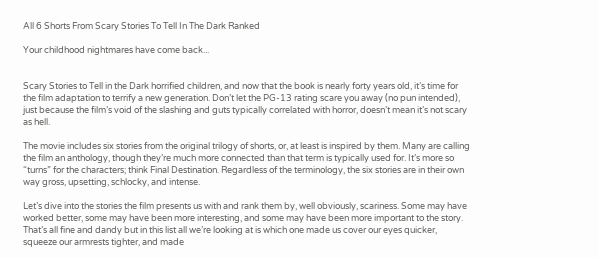All 6 Shorts From Scary Stories To Tell In The Dark Ranked

Your childhood nightmares have come back...


Scary Stories to Tell in the Dark horrified children, and now that the book is nearly forty years old, it’s time for the film adaptation to terrify a new generation. Don’t let the PG-13 rating scare you away (no pun intended), just because the film’s void of the slashing and guts typically correlated with horror, doesn’t mean it’s not scary as hell.

The movie includes six stories from the original trilogy of shorts, or, at least is inspired by them. Many are calling the film an anthology, though they’re much more connected than that term is typically used for. It’s more so “turns” for the characters; think Final Destination. Regardless of the terminology, the six stories are in their own way gross, upsetting, schlocky, and intense.

Let’s dive into the stories the film presents us with and rank them by, well obviously, scariness. Some may have worked better, some may have been more interesting, and some may have been more important to the story. That’s all fine and dandy but in this list all we’re looking at is which one made us cover our eyes quicker, squeeze our armrests tighter, and made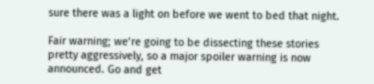sure there was a light on before we went to bed that night.

Fair warning; we’re going to be dissecting these stories pretty aggressively, so a major spoiler warning is now announced. Go and get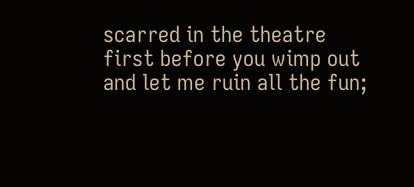scarred in the theatre first before you wimp out and let me ruin all the fun;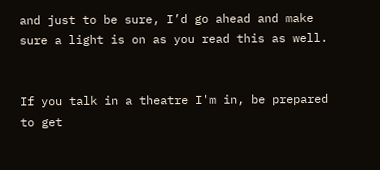and just to be sure, I’d go ahead and make sure a light is on as you read this as well.


If you talk in a theatre I'm in, be prepared to get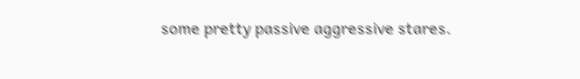some pretty passive aggressive stares.